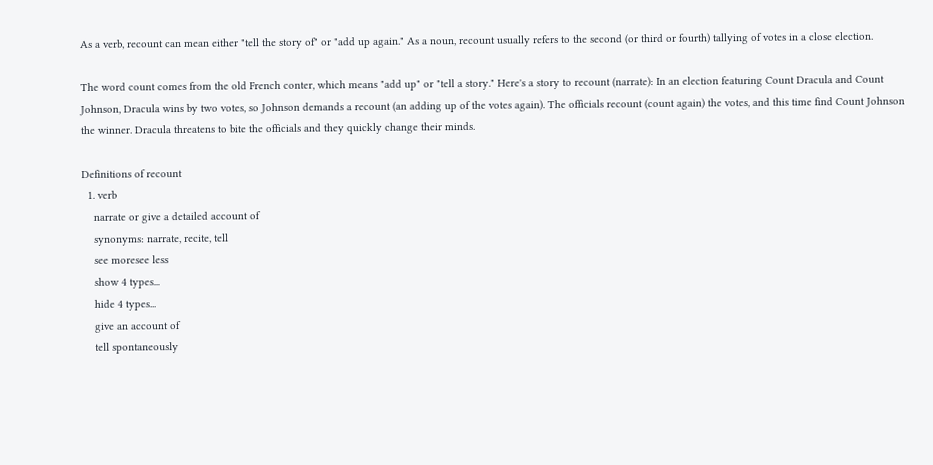As a verb, recount can mean either "tell the story of" or "add up again." As a noun, recount usually refers to the second (or third or fourth) tallying of votes in a close election.

The word count comes from the old French conter, which means "add up" or "tell a story." Here's a story to recount (narrate): In an election featuring Count Dracula and Count Johnson, Dracula wins by two votes, so Johnson demands a recount (an adding up of the votes again). The officials recount (count again) the votes, and this time find Count Johnson the winner. Dracula threatens to bite the officials and they quickly change their minds.

Definitions of recount
  1. verb
    narrate or give a detailed account of
    synonyms: narrate, recite, tell
    see moresee less
    show 4 types...
    hide 4 types...
    give an account of
    tell spontaneously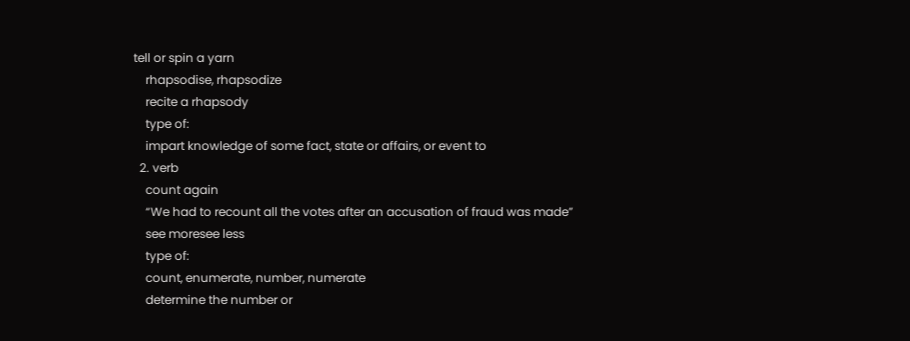tell or spin a yarn
    rhapsodise, rhapsodize
    recite a rhapsody
    type of:
    impart knowledge of some fact, state or affairs, or event to
  2. verb
    count again
    “We had to recount all the votes after an accusation of fraud was made”
    see moresee less
    type of:
    count, enumerate, number, numerate
    determine the number or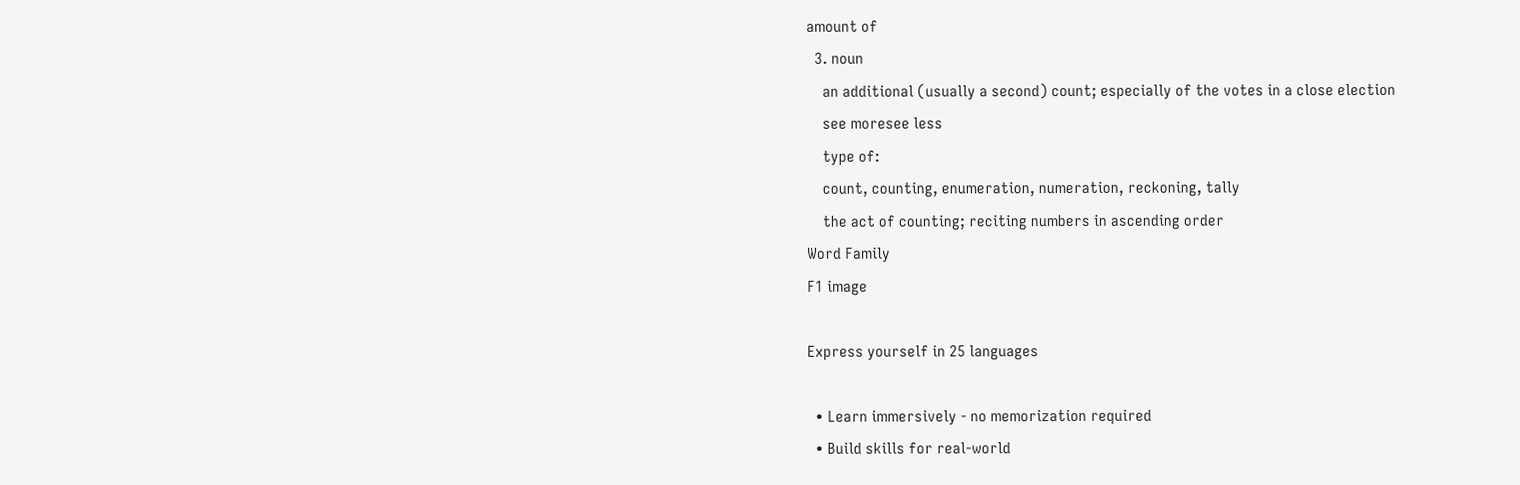amount of
  3. noun
    an additional (usually a second) count; especially of the votes in a close election
    see moresee less
    type of:
    count, counting, enumeration, numeration, reckoning, tally
    the act of counting; reciting numbers in ascending order
Word Family
F1 image

Express yourself in 25 languages

  • Learn immersively - no memorization required
  • Build skills for real-world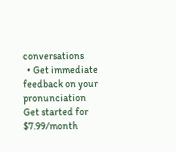conversations
  • Get immediate feedback on your pronunciation
Get started for $7.99/month